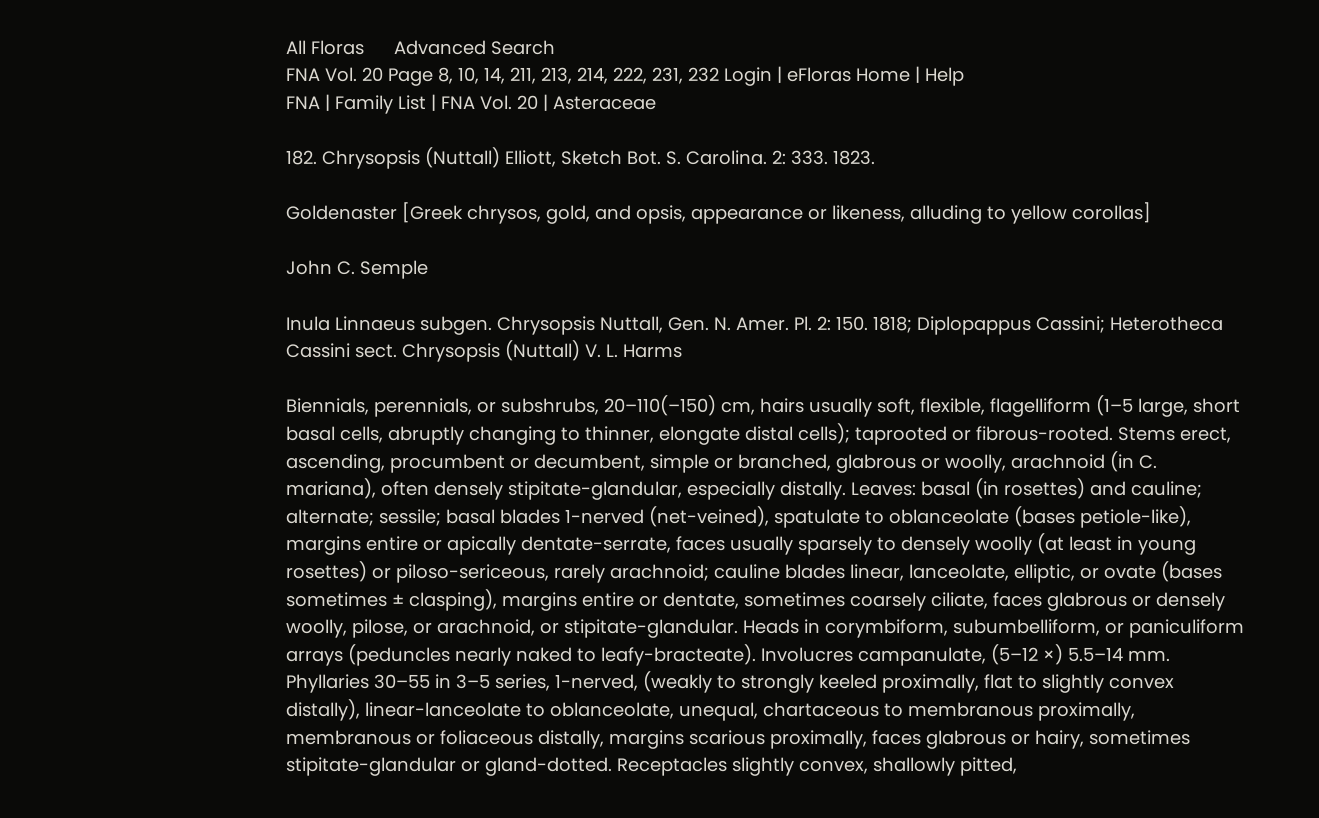All Floras      Advanced Search
FNA Vol. 20 Page 8, 10, 14, 211, 213, 214, 222, 231, 232 Login | eFloras Home | Help
FNA | Family List | FNA Vol. 20 | Asteraceae

182. Chrysopsis (Nuttall) Elliott, Sketch Bot. S. Carolina. 2: 333. 1823.

Goldenaster [Greek chrysos, gold, and opsis, appearance or likeness, alluding to yellow corollas]

John C. Semple

Inula Linnaeus subgen. Chrysopsis Nuttall, Gen. N. Amer. Pl. 2: 150. 1818; Diplopappus Cassini; Heterotheca Cassini sect. Chrysopsis (Nuttall) V. L. Harms

Biennials, perennials, or subshrubs, 20–110(–150) cm, hairs usually soft, flexible, flagelliform (1–5 large, short basal cells, abruptly changing to thinner, elongate distal cells); taprooted or fibrous-rooted. Stems erect, ascending, procumbent or decumbent, simple or branched, glabrous or woolly, arachnoid (in C. mariana), often densely stipitate-glandular, especially distally. Leaves: basal (in rosettes) and cauline; alternate; sessile; basal blades 1-nerved (net-veined), spatulate to oblanceolate (bases petiole-like), margins entire or apically dentate-serrate, faces usually sparsely to densely woolly (at least in young rosettes) or piloso-sericeous, rarely arachnoid; cauline blades linear, lanceolate, elliptic, or ovate (bases sometimes ± clasping), margins entire or dentate, sometimes coarsely ciliate, faces glabrous or densely woolly, pilose, or arachnoid, or stipitate-glandular. Heads in corymbiform, subumbelliform, or paniculiform arrays (peduncles nearly naked to leafy-bracteate). Involucres campanulate, (5–12 ×) 5.5–14 mm. Phyllaries 30–55 in 3–5 series, 1-nerved, (weakly to strongly keeled proximally, flat to slightly convex distally), linear-lanceolate to oblanceolate, unequal, chartaceous to membranous proximally, membranous or foliaceous distally, margins scarious proximally, faces glabrous or hairy, sometimes stipitate-glandular or gland-dotted. Receptacles slightly convex, shallowly pitted,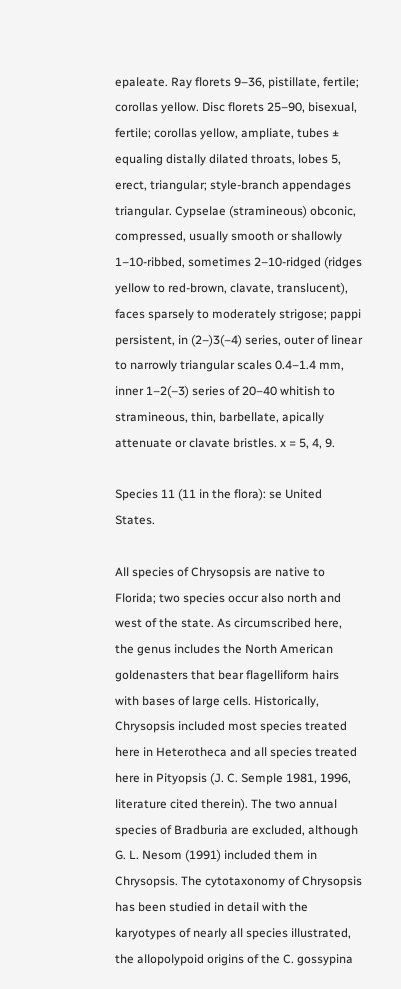epaleate. Ray florets 9–36, pistillate, fertile; corollas yellow. Disc florets 25–90, bisexual, fertile; corollas yellow, ampliate, tubes ± equaling distally dilated throats, lobes 5, erect, triangular; style-branch appendages triangular. Cypselae (stramineous) obconic, compressed, usually smooth or shallowly 1–10-ribbed, sometimes 2–10-ridged (ridges yellow to red-brown, clavate, translucent), faces sparsely to moderately strigose; pappi persistent, in (2–)3(–4) series, outer of linear to narrowly triangular scales 0.4–1.4 mm, inner 1–2(–3) series of 20–40 whitish to stramineous, thin, barbellate, apically attenuate or clavate bristles. x = 5, 4, 9.

Species 11 (11 in the flora): se United States.

All species of Chrysopsis are native to Florida; two species occur also north and west of the state. As circumscribed here, the genus includes the North American goldenasters that bear flagelliform hairs with bases of large cells. Historically, Chrysopsis included most species treated here in Heterotheca and all species treated here in Pityopsis (J. C. Semple 1981, 1996, literature cited therein). The two annual species of Bradburia are excluded, although G. L. Nesom (1991) included them in Chrysopsis. The cytotaxonomy of Chrysopsis has been studied in detail with the karyotypes of nearly all species illustrated, the allopolypoid origins of the C. gossypina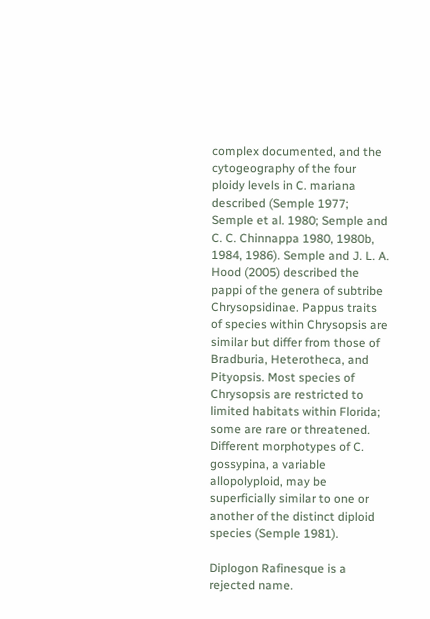complex documented, and the cytogeography of the four ploidy levels in C. mariana described (Semple 1977; Semple et al. 1980; Semple and C. C. Chinnappa 1980, 1980b, 1984, 1986). Semple and J. L. A. Hood (2005) described the pappi of the genera of subtribe Chrysopsidinae. Pappus traits of species within Chrysopsis are similar but differ from those of Bradburia, Heterotheca, and Pityopsis. Most species of Chrysopsis are restricted to limited habitats within Florida; some are rare or threatened. Different morphotypes of C. gossypina, a variable allopolyploid, may be superficially similar to one or another of the distinct diploid species (Semple 1981).

Diplogon Rafinesque is a rejected name.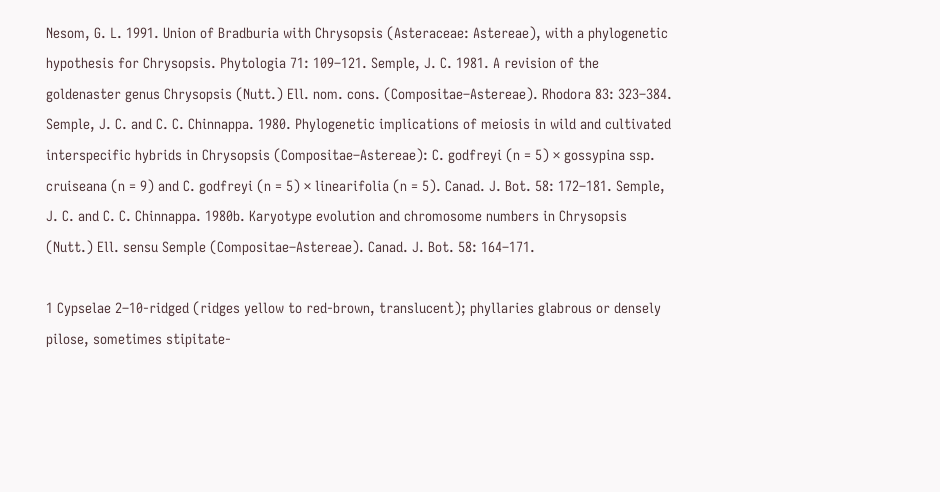Nesom, G. L. 1991. Union of Bradburia with Chrysopsis (Asteraceae: Astereae), with a phylogenetic hypothesis for Chrysopsis. Phytologia 71: 109–121. Semple, J. C. 1981. A revision of the goldenaster genus Chrysopsis (Nutt.) Ell. nom. cons. (Compositae–Astereae). Rhodora 83: 323–384. Semple, J. C. and C. C. Chinnappa. 1980. Phylogenetic implications of meiosis in wild and cultivated interspecific hybrids in Chrysopsis (Compositae–Astereae): C. godfreyi (n = 5) × gossypina ssp. cruiseana (n = 9) and C. godfreyi (n = 5) × linearifolia (n = 5). Canad. J. Bot. 58: 172–181. Semple, J. C. and C. C. Chinnappa. 1980b. Karyotype evolution and chromosome numbers in Chrysopsis (Nutt.) Ell. sensu Semple (Compositae–Astereae). Canad. J. Bot. 58: 164–171.

1 Cypselae 2–10-ridged (ridges yellow to red-brown, translucent); phyllaries glabrous or densely pilose, sometimes stipitate-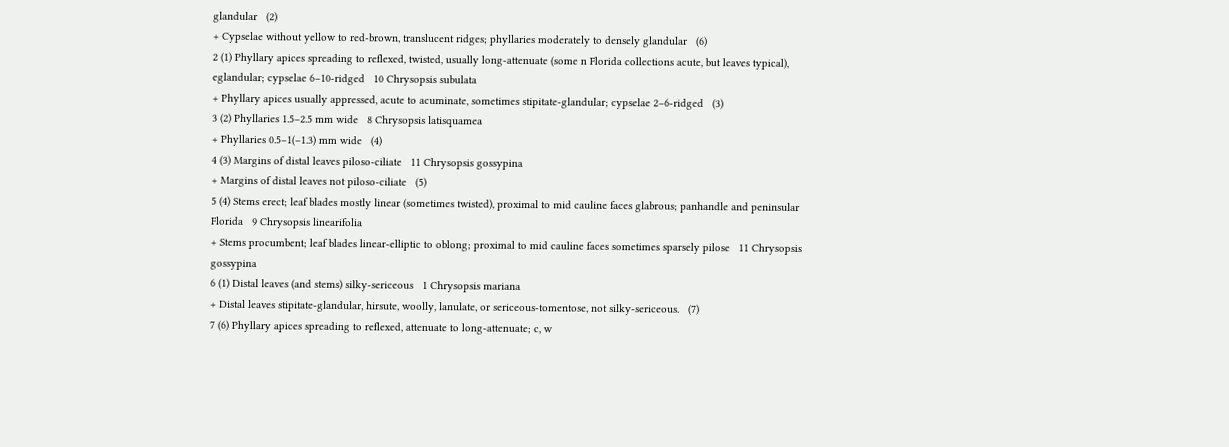glandular   (2)
+ Cypselae without yellow to red-brown, translucent ridges; phyllaries moderately to densely glandular   (6)
2 (1) Phyllary apices spreading to reflexed, twisted, usually long-attenuate (some n Florida collections acute, but leaves typical), eglandular; cypselae 6–10-ridged   10 Chrysopsis subulata
+ Phyllary apices usually appressed, acute to acuminate, sometimes stipitate-glandular; cypselae 2–6-ridged   (3)
3 (2) Phyllaries 1.5–2.5 mm wide   8 Chrysopsis latisquamea
+ Phyllaries 0.5–1(–1.3) mm wide   (4)
4 (3) Margins of distal leaves piloso-ciliate   11 Chrysopsis gossypina
+ Margins of distal leaves not piloso-ciliate   (5)
5 (4) Stems erect; leaf blades mostly linear (sometimes twisted), proximal to mid cauline faces glabrous; panhandle and peninsular Florida   9 Chrysopsis linearifolia
+ Stems procumbent; leaf blades linear-elliptic to oblong; proximal to mid cauline faces sometimes sparsely pilose   11 Chrysopsis gossypina
6 (1) Distal leaves (and stems) silky-sericeous   1 Chrysopsis mariana
+ Distal leaves stipitate-glandular, hirsute, woolly, lanulate, or sericeous-tomentose, not silky-sericeous.   (7)
7 (6) Phyllary apices spreading to reflexed, attenuate to long-attenuate; c, w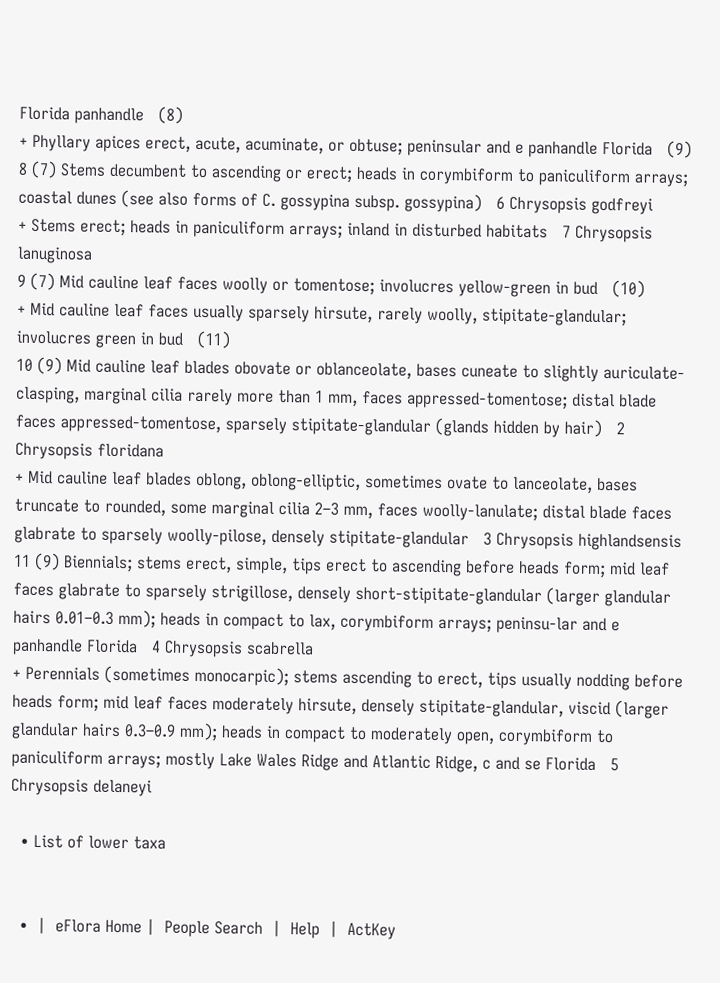Florida panhandle   (8)
+ Phyllary apices erect, acute, acuminate, or obtuse; peninsular and e panhandle Florida   (9)
8 (7) Stems decumbent to ascending or erect; heads in corymbiform to paniculiform arrays; coastal dunes (see also forms of C. gossypina subsp. gossypina)   6 Chrysopsis godfreyi
+ Stems erect; heads in paniculiform arrays; inland in disturbed habitats   7 Chrysopsis lanuginosa
9 (7) Mid cauline leaf faces woolly or tomentose; involucres yellow-green in bud   (10)
+ Mid cauline leaf faces usually sparsely hirsute, rarely woolly, stipitate-glandular; involucres green in bud   (11)
10 (9) Mid cauline leaf blades obovate or oblanceolate, bases cuneate to slightly auriculate-clasping, marginal cilia rarely more than 1 mm, faces appressed-tomentose; distal blade faces appressed-tomentose, sparsely stipitate-glandular (glands hidden by hair)   2 Chrysopsis floridana
+ Mid cauline leaf blades oblong, oblong-elliptic, sometimes ovate to lanceolate, bases truncate to rounded, some marginal cilia 2–3 mm, faces woolly-lanulate; distal blade faces glabrate to sparsely woolly-pilose, densely stipitate-glandular   3 Chrysopsis highlandsensis
11 (9) Biennials; stems erect, simple, tips erect to ascending before heads form; mid leaf faces glabrate to sparsely strigillose, densely short-stipitate-glandular (larger glandular hairs 0.01–0.3 mm); heads in compact to lax, corymbiform arrays; peninsu-lar and e panhandle Florida   4 Chrysopsis scabrella
+ Perennials (sometimes monocarpic); stems ascending to erect, tips usually nodding before heads form; mid leaf faces moderately hirsute, densely stipitate-glandular, viscid (larger glandular hairs 0.3–0.9 mm); heads in compact to moderately open, corymbiform to paniculiform arrays; mostly Lake Wales Ridge and Atlantic Ridge, c and se Florida   5 Chrysopsis delaneyi

  • List of lower taxa


  •  |  eFlora Home |  People Search  |  Help  |  ActKey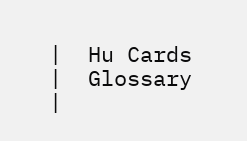|  Hu Cards  |  Glossary  |